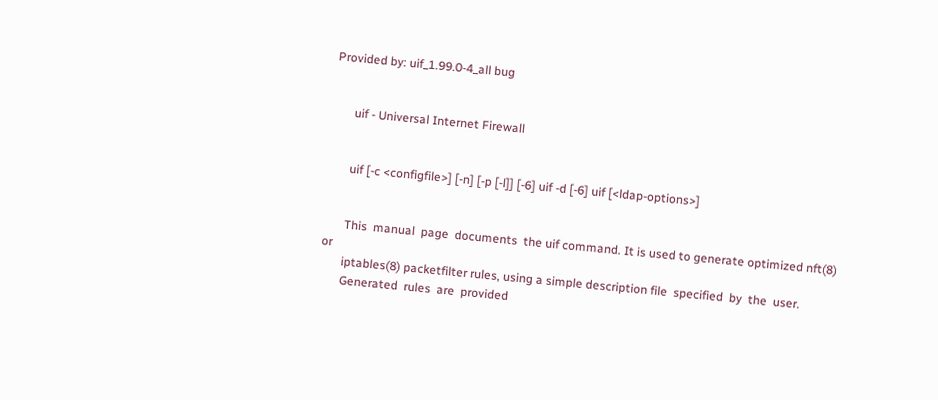Provided by: uif_1.99.0-4_all bug


       uif - Universal Internet Firewall


       uif [-c <configfile>] [-n] [-p [-l]] [-6] uif -d [-6] uif [<ldap-options>]


       This  manual  page  documents  the uif command. It is used to generate optimized nft(8) or
       iptables(8) packetfilter rules, using a simple description file  specified  by  the  user.
       Generated  rules  are  provided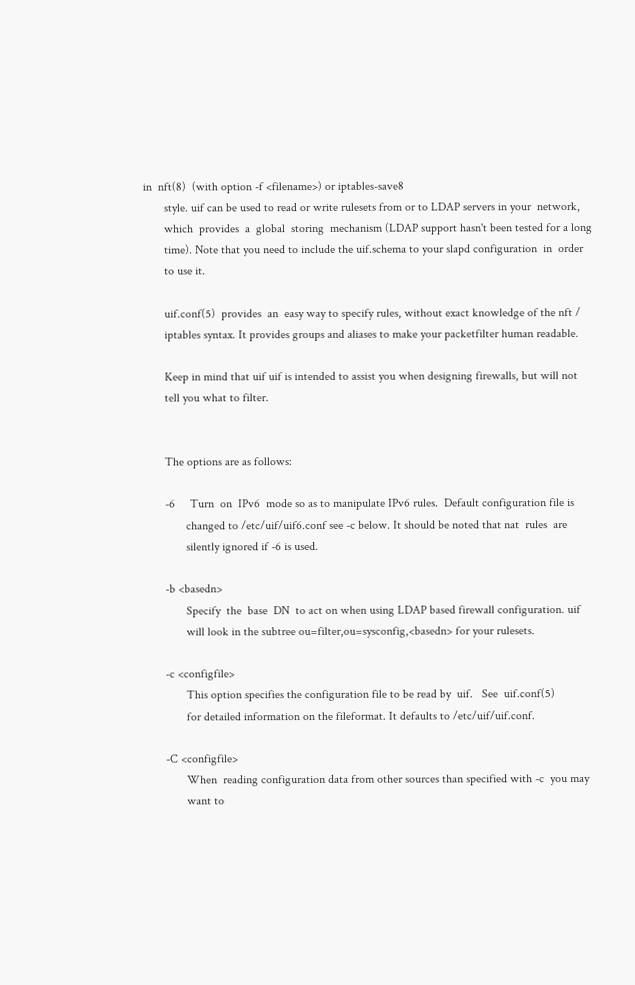in  nft(8)  (with option -f <filename>) or iptables-save8
       style. uif can be used to read or write rulesets from or to LDAP servers in your  network,
       which  provides  a  global  storing  mechanism (LDAP support hasn't been tested for a long
       time). Note that you need to include the uif.schema to your slapd configuration  in  order
       to use it.

       uif.conf(5)  provides  an  easy way to specify rules, without exact knowledge of the nft /
       iptables syntax. It provides groups and aliases to make your packetfilter human readable.

       Keep in mind that uif uif is intended to assist you when designing firewalls, but will not
       tell you what to filter.


       The options are as follows:

       -6     Turn  on  IPv6  mode so as to manipulate IPv6 rules.  Default configuration file is
              changed to /etc/uif/uif6.conf see -c below. It should be noted that nat  rules  are
              silently ignored if -6 is used.

       -b <basedn>
              Specify  the  base  DN  to act on when using LDAP based firewall configuration. uif
              will look in the subtree ou=filter,ou=sysconfig,<basedn> for your rulesets.

       -c <configfile>
              This option specifies the configuration file to be read by  uif.   See  uif.conf(5)
              for detailed information on the fileformat. It defaults to /etc/uif/uif.conf.

       -C <configfile>
              When  reading configuration data from other sources than specified with -c  you may
              want to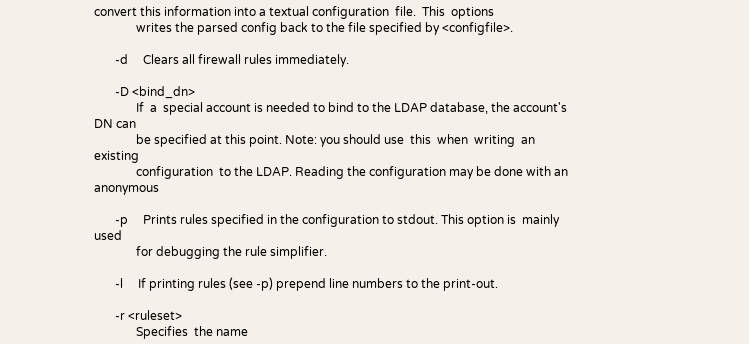convert this information into a textual configuration  file.  This  options
              writes the parsed config back to the file specified by <configfile>.

       -d     Clears all firewall rules immediately.

       -D <bind_dn>
              If  a  special account is needed to bind to the LDAP database, the account's DN can
              be specified at this point. Note: you should use  this  when  writing  an  existing
              configuration  to the LDAP. Reading the configuration may be done with an anonymous

       -p     Prints rules specified in the configuration to stdout. This option is  mainly  used
              for debugging the rule simplifier.

       -l     If printing rules (see -p) prepend line numbers to the print-out.

       -r <ruleset>
              Specifies  the name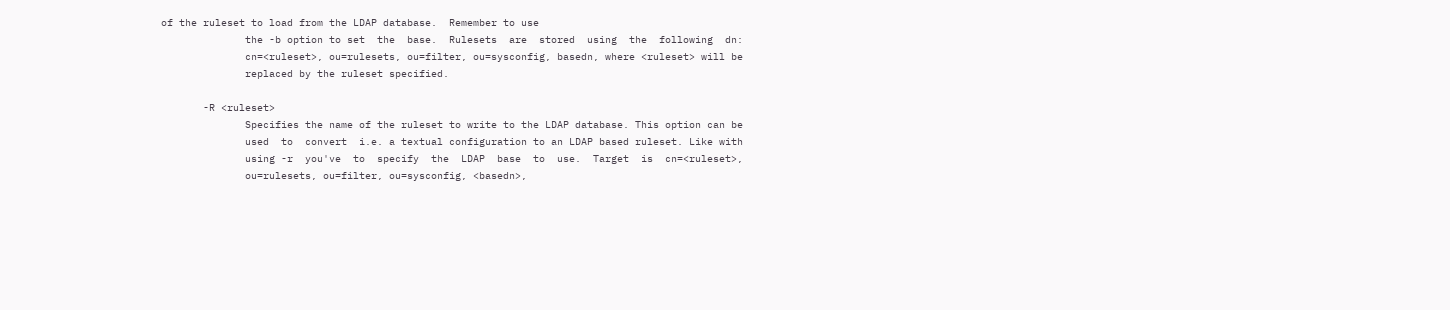of the ruleset to load from the LDAP database.  Remember to use
              the -b option to set  the  base.  Rulesets  are  stored  using  the  following  dn:
              cn=<ruleset>, ou=rulesets, ou=filter, ou=sysconfig, basedn, where <ruleset> will be
              replaced by the ruleset specified.

       -R <ruleset>
              Specifies the name of the ruleset to write to the LDAP database. This option can be
              used  to  convert  i.e. a textual configuration to an LDAP based ruleset. Like with
              using -r  you've  to  specify  the  LDAP  base  to  use.  Target  is  cn=<ruleset>,
              ou=rulesets, ou=filter, ou=sysconfig, <basedn>,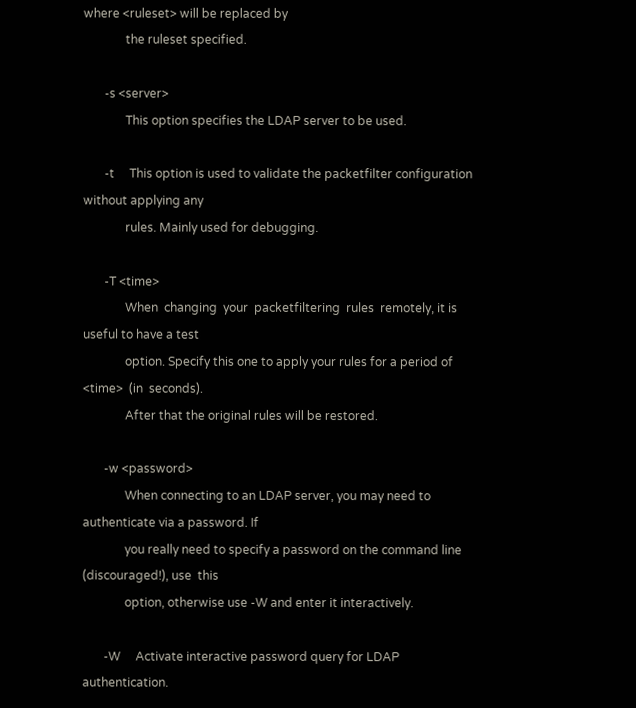where <ruleset> will be replaced by
              the ruleset specified.

       -s <server>
              This option specifies the LDAP server to be used.

       -t     This option is used to validate the packetfilter configuration without applying any
              rules. Mainly used for debugging.

       -T <time>
              When  changing  your  packetfiltering  rules  remotely, it is useful to have a test
              option. Specify this one to apply your rules for a period of <time>  (in  seconds).
              After that the original rules will be restored.

       -w <password>
              When connecting to an LDAP server, you may need to  authenticate via a password. If
              you really need to specify a password on the command line (discouraged!), use  this
              option, otherwise use -W and enter it interactively.

       -W     Activate interactive password query for LDAP authentication.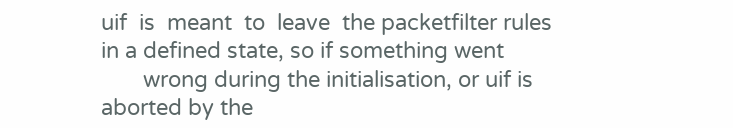uif  is  meant  to  leave  the packetfilter rules in a defined state, so if something went
       wrong during the initialisation, or uif is aborted by the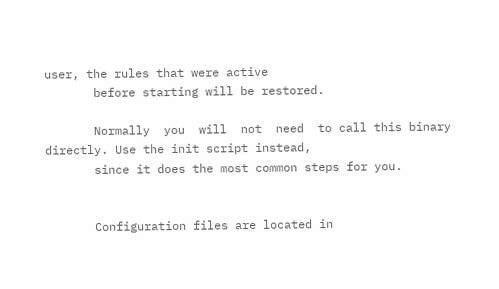user, the rules that were active
       before starting will be restored.

       Normally  you  will  not  need  to call this binary directly. Use the init script instead,
       since it does the most common steps for you.


       Configuration files are located in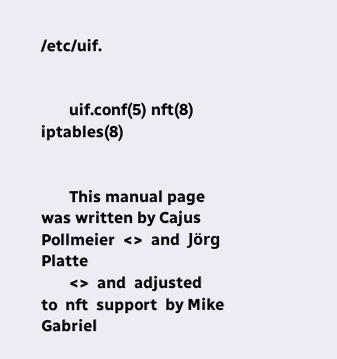/etc/uif.


       uif.conf(5) nft(8) iptables(8)


       This manual page was written by Cajus Pollmeier  <>  and  Jörg  Platte
       <>  and  adjusted  to  nft  support  by Mike Gabriel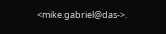<mike.gabriel@das->.